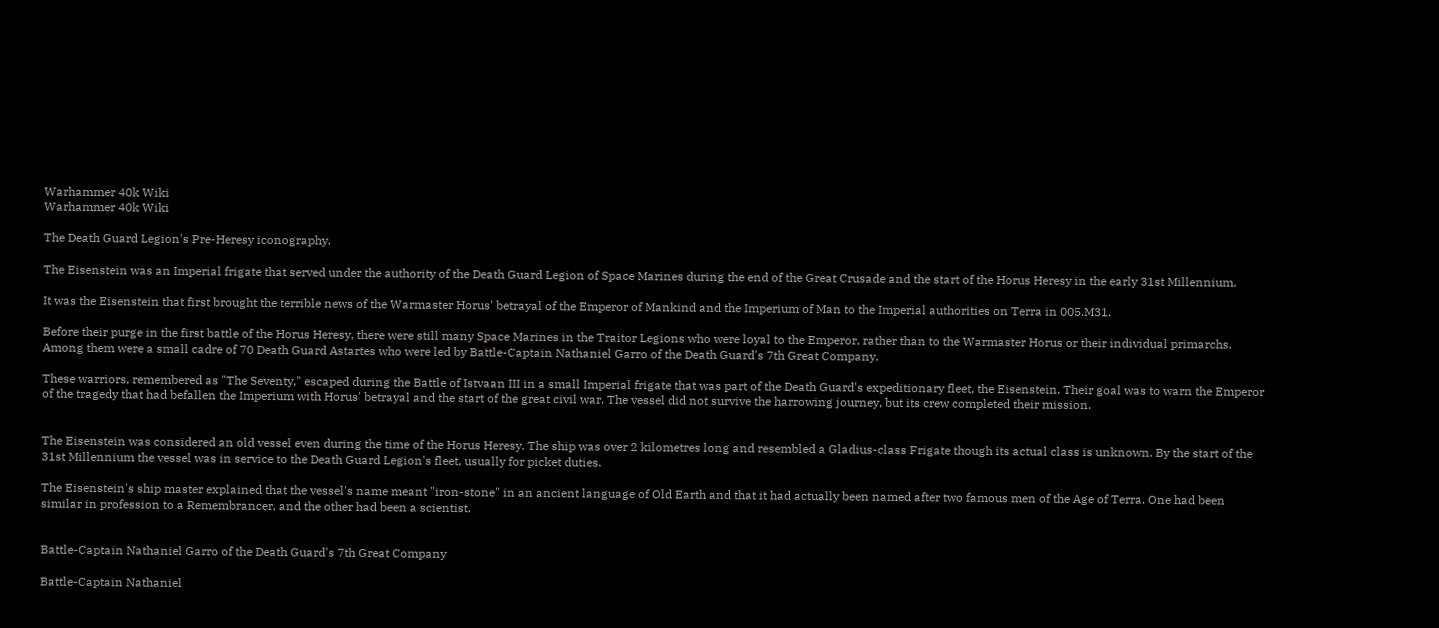Warhammer 40k Wiki
Warhammer 40k Wiki

The Death Guard Legion's Pre-Heresy iconography.

The Eisenstein was an Imperial frigate that served under the authority of the Death Guard Legion of Space Marines during the end of the Great Crusade and the start of the Horus Heresy in the early 31st Millennium.

It was the Eisenstein that first brought the terrible news of the Warmaster Horus' betrayal of the Emperor of Mankind and the Imperium of Man to the Imperial authorities on Terra in 005.M31.

Before their purge in the first battle of the Horus Heresy, there were still many Space Marines in the Traitor Legions who were loyal to the Emperor, rather than to the Warmaster Horus or their individual primarchs. Among them were a small cadre of 70 Death Guard Astartes who were led by Battle-Captain Nathaniel Garro of the Death Guard's 7th Great Company.

These warriors, remembered as "The Seventy," escaped during the Battle of Istvaan III in a small Imperial frigate that was part of the Death Guard's expeditionary fleet, the Eisenstein. Their goal was to warn the Emperor of the tragedy that had befallen the Imperium with Horus' betrayal and the start of the great civil war. The vessel did not survive the harrowing journey, but its crew completed their mission.


The Eisenstein was considered an old vessel even during the time of the Horus Heresy. The ship was over 2 kilometres long and resembled a Gladius-class Frigate though its actual class is unknown. By the start of the 31st Millennium the vessel was in service to the Death Guard Legion's fleet, usually for picket duties.

The Eisenstein's ship master explained that the vessel's name meant "iron-stone" in an ancient language of Old Earth and that it had actually been named after two famous men of the Age of Terra. One had been similar in profession to a Remembrancer, and the other had been a scientist.


Battle-Captain Nathaniel Garro of the Death Guard's 7th Great Company

Battle-Captain Nathaniel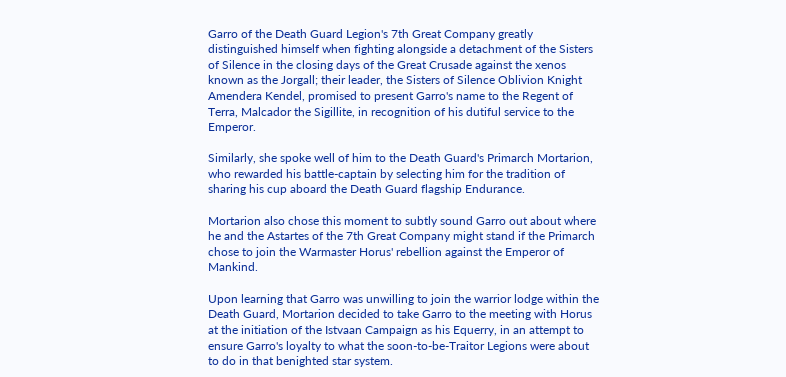Garro of the Death Guard Legion's 7th Great Company greatly distinguished himself when fighting alongside a detachment of the Sisters of Silence in the closing days of the Great Crusade against the xenos known as the Jorgall; their leader, the Sisters of Silence Oblivion Knight Amendera Kendel, promised to present Garro's name to the Regent of Terra, Malcador the Sigillite, in recognition of his dutiful service to the Emperor.

Similarly, she spoke well of him to the Death Guard's Primarch Mortarion, who rewarded his battle-captain by selecting him for the tradition of sharing his cup aboard the Death Guard flagship Endurance.

Mortarion also chose this moment to subtly sound Garro out about where he and the Astartes of the 7th Great Company might stand if the Primarch chose to join the Warmaster Horus' rebellion against the Emperor of Mankind.

Upon learning that Garro was unwilling to join the warrior lodge within the Death Guard, Mortarion decided to take Garro to the meeting with Horus at the initiation of the Istvaan Campaign as his Equerry, in an attempt to ensure Garro's loyalty to what the soon-to-be-Traitor Legions were about to do in that benighted star system.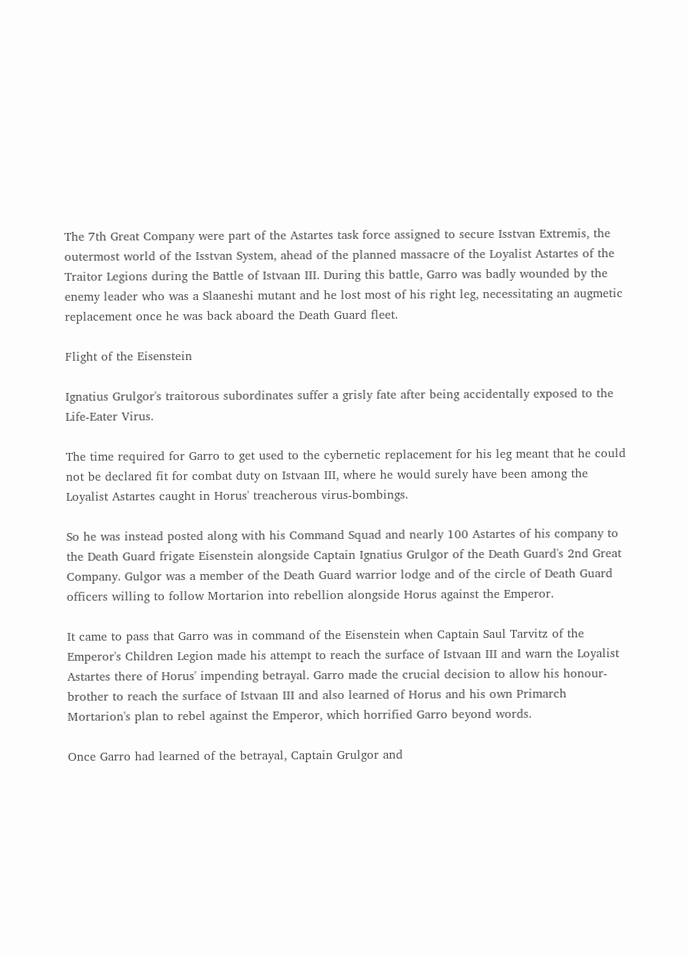The 7th Great Company were part of the Astartes task force assigned to secure Isstvan Extremis, the outermost world of the Isstvan System, ahead of the planned massacre of the Loyalist Astartes of the Traitor Legions during the Battle of Istvaan III. During this battle, Garro was badly wounded by the enemy leader who was a Slaaneshi mutant and he lost most of his right leg, necessitating an augmetic replacement once he was back aboard the Death Guard fleet.

Flight of the Eisenstein

Ignatius Grulgor's traitorous subordinates suffer a grisly fate after being accidentally exposed to the Life-Eater Virus.

The time required for Garro to get used to the cybernetic replacement for his leg meant that he could not be declared fit for combat duty on Istvaan III, where he would surely have been among the Loyalist Astartes caught in Horus' treacherous virus-bombings.

So he was instead posted along with his Command Squad and nearly 100 Astartes of his company to the Death Guard frigate Eisenstein alongside Captain Ignatius Grulgor of the Death Guard's 2nd Great Company. Gulgor was a member of the Death Guard warrior lodge and of the circle of Death Guard officers willing to follow Mortarion into rebellion alongside Horus against the Emperor.

It came to pass that Garro was in command of the Eisenstein when Captain Saul Tarvitz of the Emperor's Children Legion made his attempt to reach the surface of Istvaan III and warn the Loyalist Astartes there of Horus' impending betrayal. Garro made the crucial decision to allow his honour-brother to reach the surface of Istvaan III and also learned of Horus and his own Primarch Mortarion's plan to rebel against the Emperor, which horrified Garro beyond words.

Once Garro had learned of the betrayal, Captain Grulgor and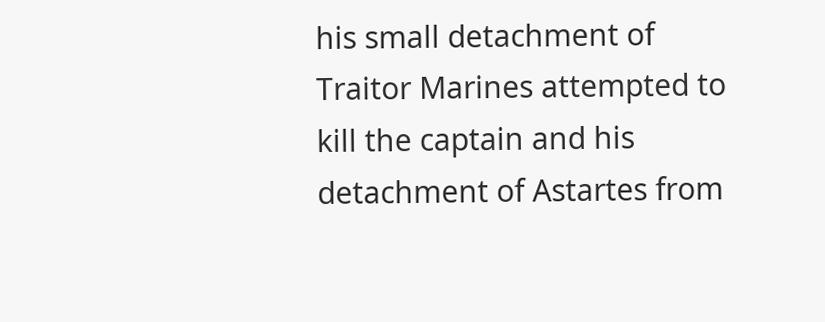his small detachment of Traitor Marines attempted to kill the captain and his detachment of Astartes from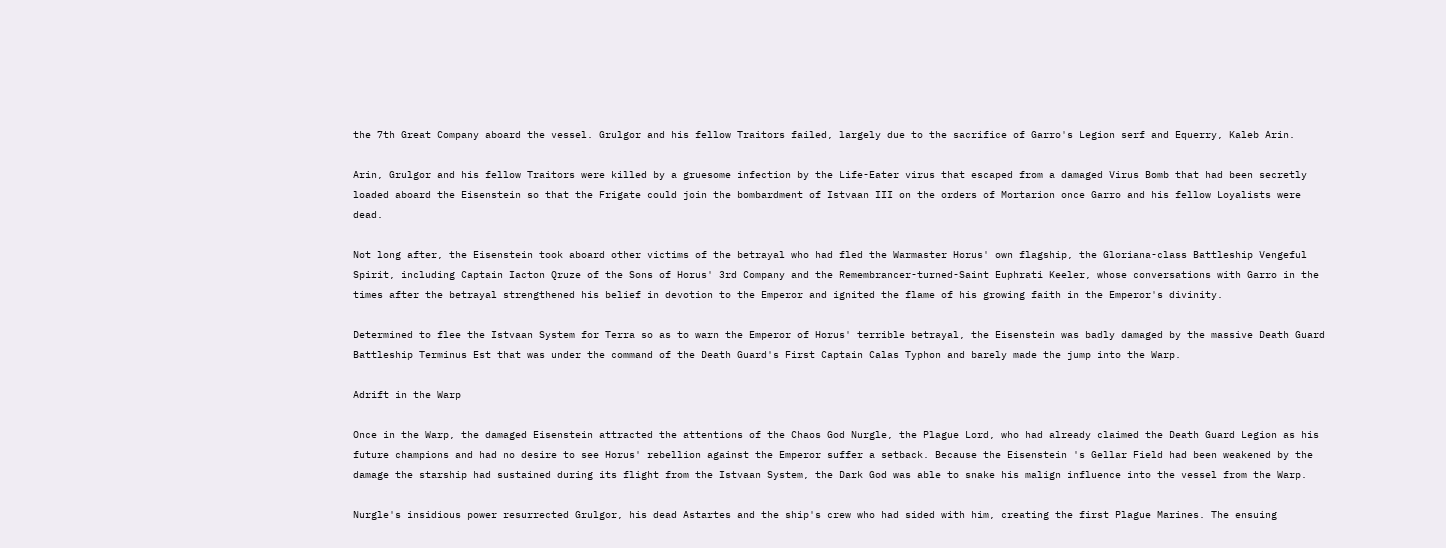the 7th Great Company aboard the vessel. Grulgor and his fellow Traitors failed, largely due to the sacrifice of Garro's Legion serf and Equerry, Kaleb Arin.

Arin, Grulgor and his fellow Traitors were killed by a gruesome infection by the Life-Eater virus that escaped from a damaged Virus Bomb that had been secretly loaded aboard the Eisenstein so that the Frigate could join the bombardment of Istvaan III on the orders of Mortarion once Garro and his fellow Loyalists were dead.

Not long after, the Eisenstein took aboard other victims of the betrayal who had fled the Warmaster Horus' own flagship, the Gloriana-class Battleship Vengeful Spirit, including Captain Iacton Qruze of the Sons of Horus' 3rd Company and the Remembrancer-turned-Saint Euphrati Keeler, whose conversations with Garro in the times after the betrayal strengthened his belief in devotion to the Emperor and ignited the flame of his growing faith in the Emperor's divinity.

Determined to flee the Istvaan System for Terra so as to warn the Emperor of Horus' terrible betrayal, the Eisenstein was badly damaged by the massive Death Guard Battleship Terminus Est that was under the command of the Death Guard's First Captain Calas Typhon and barely made the jump into the Warp.

Adrift in the Warp

Once in the Warp, the damaged Eisenstein attracted the attentions of the Chaos God Nurgle, the Plague Lord, who had already claimed the Death Guard Legion as his future champions and had no desire to see Horus' rebellion against the Emperor suffer a setback. Because the Eisenstein 's Gellar Field had been weakened by the damage the starship had sustained during its flight from the Istvaan System, the Dark God was able to snake his malign influence into the vessel from the Warp.

Nurgle's insidious power resurrected Grulgor, his dead Astartes and the ship's crew who had sided with him, creating the first Plague Marines. The ensuing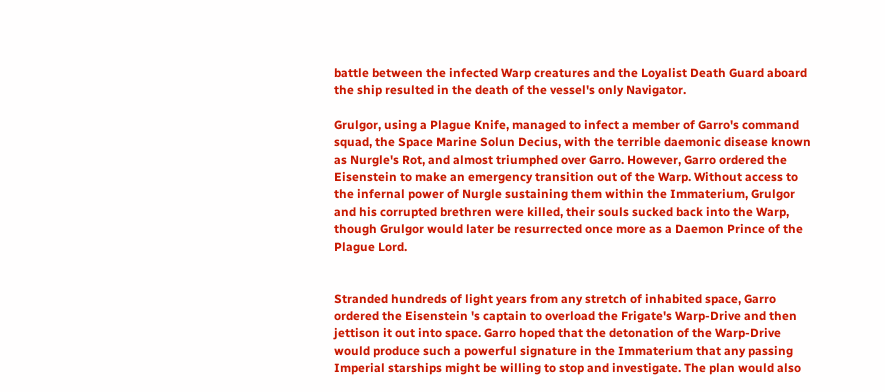battle between the infected Warp creatures and the Loyalist Death Guard aboard the ship resulted in the death of the vessel's only Navigator.

Grulgor, using a Plague Knife, managed to infect a member of Garro's command squad, the Space Marine Solun Decius, with the terrible daemonic disease known as Nurgle's Rot, and almost triumphed over Garro. However, Garro ordered the Eisenstein to make an emergency transition out of the Warp. Without access to the infernal power of Nurgle sustaining them within the Immaterium, Grulgor and his corrupted brethren were killed, their souls sucked back into the Warp, though Grulgor would later be resurrected once more as a Daemon Prince of the Plague Lord.


Stranded hundreds of light years from any stretch of inhabited space, Garro ordered the Eisenstein 's captain to overload the Frigate's Warp-Drive and then jettison it out into space. Garro hoped that the detonation of the Warp-Drive would produce such a powerful signature in the Immaterium that any passing Imperial starships might be willing to stop and investigate. The plan would also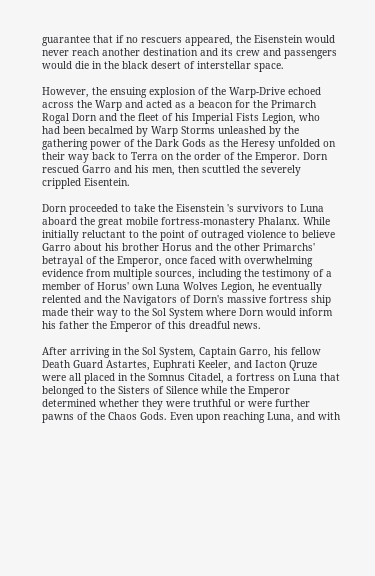guarantee that if no rescuers appeared, the Eisenstein would never reach another destination and its crew and passengers would die in the black desert of interstellar space.

However, the ensuing explosion of the Warp-Drive echoed across the Warp and acted as a beacon for the Primarch Rogal Dorn and the fleet of his Imperial Fists Legion, who had been becalmed by Warp Storms unleashed by the gathering power of the Dark Gods as the Heresy unfolded on their way back to Terra on the order of the Emperor. Dorn rescued Garro and his men, then scuttled the severely crippled Eisentein.

Dorn proceeded to take the Eisenstein 's survivors to Luna aboard the great mobile fortress-monastery Phalanx. While initially reluctant to the point of outraged violence to believe Garro about his brother Horus and the other Primarchs' betrayal of the Emperor, once faced with overwhelming evidence from multiple sources, including the testimony of a member of Horus' own Luna Wolves Legion, he eventually relented and the Navigators of Dorn's massive fortress ship made their way to the Sol System where Dorn would inform his father the Emperor of this dreadful news.

After arriving in the Sol System, Captain Garro, his fellow Death Guard Astartes, Euphrati Keeler, and Iacton Qruze were all placed in the Somnus Citadel, a fortress on Luna that belonged to the Sisters of Silence while the Emperor determined whether they were truthful or were further pawns of the Chaos Gods. Even upon reaching Luna, and with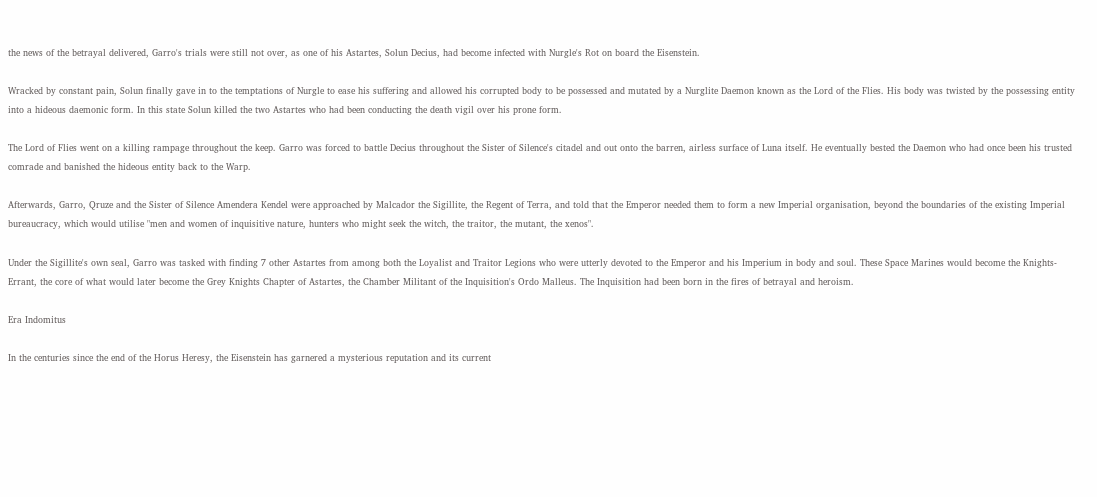the news of the betrayal delivered, Garro's trials were still not over, as one of his Astartes, Solun Decius, had become infected with Nurgle's Rot on board the Eisenstein.

Wracked by constant pain, Solun finally gave in to the temptations of Nurgle to ease his suffering and allowed his corrupted body to be possessed and mutated by a Nurglite Daemon known as the Lord of the Flies. His body was twisted by the possessing entity into a hideous daemonic form. In this state Solun killed the two Astartes who had been conducting the death vigil over his prone form.

The Lord of Flies went on a killing rampage throughout the keep. Garro was forced to battle Decius throughout the Sister of Silence's citadel and out onto the barren, airless surface of Luna itself. He eventually bested the Daemon who had once been his trusted comrade and banished the hideous entity back to the Warp.

Afterwards, Garro, Qruze and the Sister of Silence Amendera Kendel were approached by Malcador the Sigillite, the Regent of Terra, and told that the Emperor needed them to form a new Imperial organisation, beyond the boundaries of the existing Imperial bureaucracy, which would utilise "men and women of inquisitive nature, hunters who might seek the witch, the traitor, the mutant, the xenos".

Under the Sigillite's own seal, Garro was tasked with finding 7 other Astartes from among both the Loyalist and Traitor Legions who were utterly devoted to the Emperor and his Imperium in body and soul. These Space Marines would become the Knights-Errant, the core of what would later become the Grey Knights Chapter of Astartes, the Chamber Militant of the Inquisition's Ordo Malleus. The Inquisition had been born in the fires of betrayal and heroism.

Era Indomitus

In the centuries since the end of the Horus Heresy, the Eisenstein has garnered a mysterious reputation and its current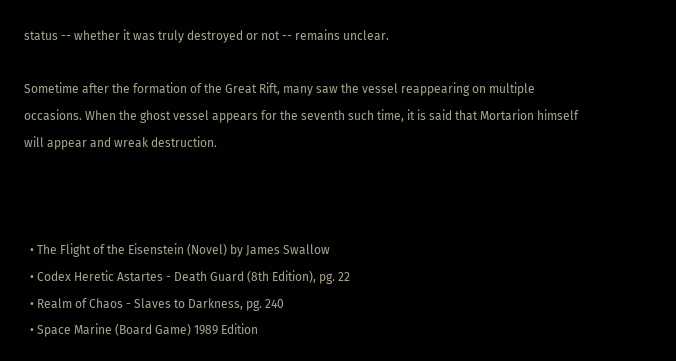status -- whether it was truly destroyed or not -- remains unclear.

Sometime after the formation of the Great Rift, many saw the vessel reappearing on multiple occasions. When the ghost vessel appears for the seventh such time, it is said that Mortarion himself will appear and wreak destruction.



  • The Flight of the Eisenstein (Novel) by James Swallow
  • Codex Heretic Astartes - Death Guard (8th Edition), pg. 22
  • Realm of Chaos - Slaves to Darkness, pg. 240
  • Space Marine (Board Game) 1989 Edition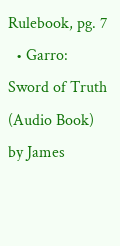Rulebook, pg. 7
  • Garro: Sword of Truth (Audio Book) by James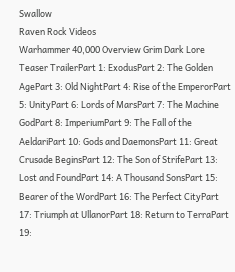Swallow
Raven Rock Videos
Warhammer 40,000 Overview Grim Dark Lore Teaser TrailerPart 1: ExodusPart 2: The Golden AgePart 3: Old NightPart 4: Rise of the EmperorPart 5: UnityPart 6: Lords of MarsPart 7: The Machine GodPart 8: ImperiumPart 9: The Fall of the AeldariPart 10: Gods and DaemonsPart 11: Great Crusade BeginsPart 12: The Son of StrifePart 13: Lost and FoundPart 14: A Thousand SonsPart 15: Bearer of the WordPart 16: The Perfect CityPart 17: Triumph at UllanorPart 18: Return to TerraPart 19: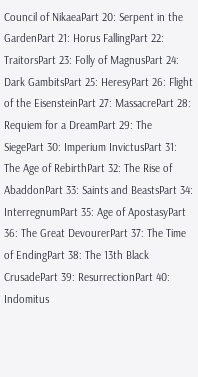Council of NikaeaPart 20: Serpent in the GardenPart 21: Horus FallingPart 22: TraitorsPart 23: Folly of MagnusPart 24: Dark GambitsPart 25: HeresyPart 26: Flight of the EisensteinPart 27: MassacrePart 28: Requiem for a DreamPart 29: The SiegePart 30: Imperium InvictusPart 31: The Age of RebirthPart 32: The Rise of AbaddonPart 33: Saints and BeastsPart 34: InterregnumPart 35: Age of ApostasyPart 36: The Great DevourerPart 37: The Time of EndingPart 38: The 13th Black CrusadePart 39: ResurrectionPart 40: Indomitus